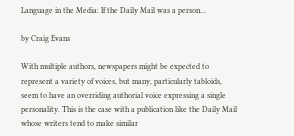Language in the Media: If the Daily Mail was a person…

by Craig Evans

With multiple authors, newspapers might be expected to represent a variety of voices, but many, particularly tabloids, seem to have an overriding authorial voice expressing a single personality. This is the case with a publication like the Daily Mail whose writers tend to make similar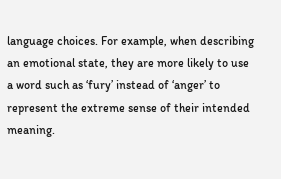language choices. For example, when describing an emotional state, they are more likely to use a word such as ‘fury’ instead of ‘anger’ to represent the extreme sense of their intended meaning.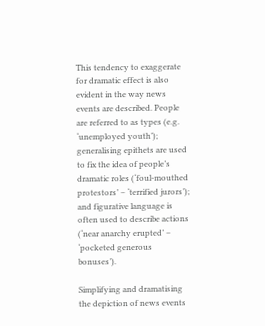This tendency to exaggerate for dramatic effect is also evident in the way news events are described. People are referred to as types (e.g. ‘unemployed youth’); generalising epithets are used to fix the idea of people’s dramatic roles (‘foul-mouthed protestors’ – ‘terrified jurors’); and figurative language is often used to describe actions (‘near anarchy erupted’ – ‘pocketed generous bonuses’).

Simplifying and dramatising the depiction of news events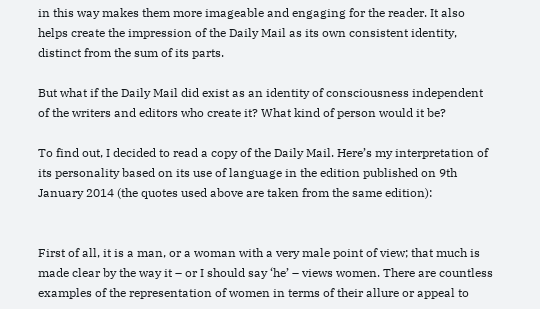in this way makes them more imageable and engaging for the reader. It also helps create the impression of the Daily Mail as its own consistent identity, distinct from the sum of its parts.

But what if the Daily Mail did exist as an identity of consciousness independent of the writers and editors who create it? What kind of person would it be?

To find out, I decided to read a copy of the Daily Mail. Here’s my interpretation of its personality based on its use of language in the edition published on 9th January 2014 (the quotes used above are taken from the same edition):


First of all, it is a man, or a woman with a very male point of view; that much is made clear by the way it – or I should say ‘he’ – views women. There are countless examples of the representation of women in terms of their allure or appeal to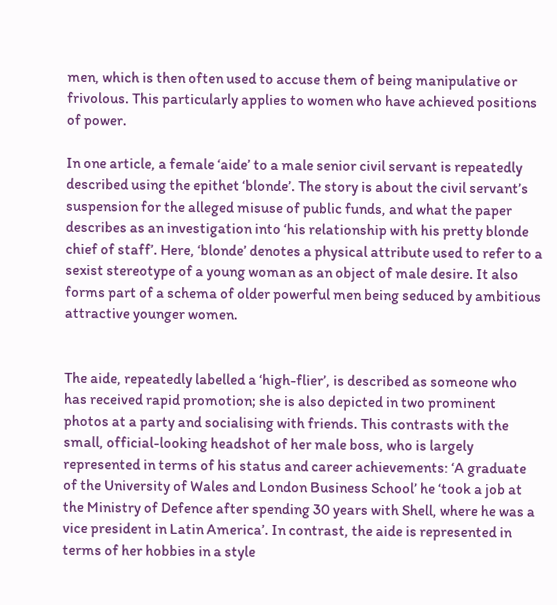men, which is then often used to accuse them of being manipulative or frivolous. This particularly applies to women who have achieved positions of power.

In one article, a female ‘aide’ to a male senior civil servant is repeatedly described using the epithet ‘blonde’. The story is about the civil servant’s suspension for the alleged misuse of public funds, and what the paper describes as an investigation into ‘his relationship with his pretty blonde chief of staff’. Here, ‘blonde’ denotes a physical attribute used to refer to a sexist stereotype of a young woman as an object of male desire. It also forms part of a schema of older powerful men being seduced by ambitious attractive younger women.


The aide, repeatedly labelled a ‘high-flier’, is described as someone who has received rapid promotion; she is also depicted in two prominent photos at a party and socialising with friends. This contrasts with the small, official-looking headshot of her male boss, who is largely represented in terms of his status and career achievements: ‘A graduate of the University of Wales and London Business School’ he ‘took a job at the Ministry of Defence after spending 30 years with Shell, where he was a vice president in Latin America’. In contrast, the aide is represented in terms of her hobbies in a style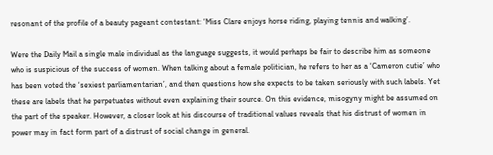resonant of the profile of a beauty pageant contestant: ‘Miss Clare enjoys horse riding, playing tennis and walking’.

Were the Daily Mail a single male individual as the language suggests, it would perhaps be fair to describe him as someone who is suspicious of the success of women. When talking about a female politician, he refers to her as a ‘Cameron cutie’ who has been voted the ‘sexiest parliamentarian’, and then questions how she expects to be taken seriously with such labels. Yet these are labels that he perpetuates without even explaining their source. On this evidence, misogyny might be assumed on the part of the speaker. However, a closer look at his discourse of traditional values reveals that his distrust of women in power may in fact form part of a distrust of social change in general.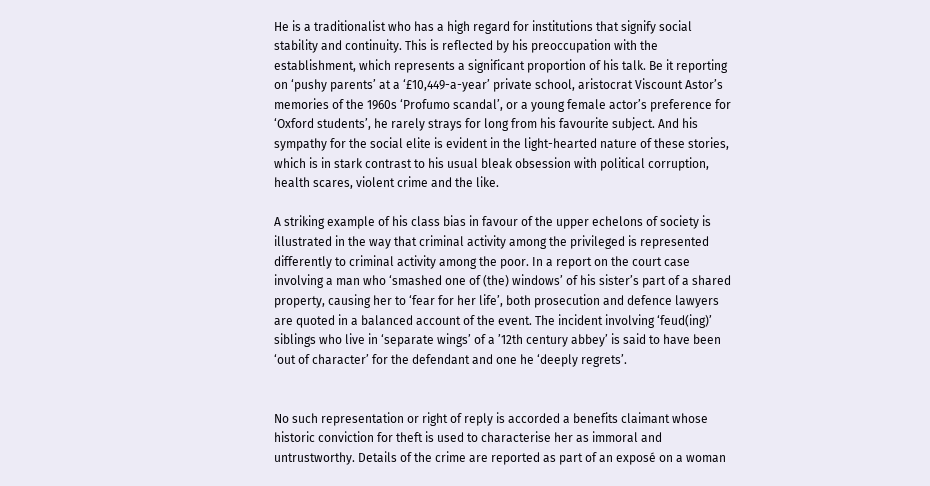He is a traditionalist who has a high regard for institutions that signify social stability and continuity. This is reflected by his preoccupation with the establishment, which represents a significant proportion of his talk. Be it reporting on ‘pushy parents’ at a ‘£10,449-a-year’ private school, aristocrat Viscount Astor’s memories of the 1960s ‘Profumo scandal’, or a young female actor’s preference for ‘Oxford students’, he rarely strays for long from his favourite subject. And his sympathy for the social elite is evident in the light-hearted nature of these stories, which is in stark contrast to his usual bleak obsession with political corruption, health scares, violent crime and the like.

A striking example of his class bias in favour of the upper echelons of society is illustrated in the way that criminal activity among the privileged is represented differently to criminal activity among the poor. In a report on the court case involving a man who ‘smashed one of (the) windows’ of his sister’s part of a shared property, causing her to ‘fear for her life’, both prosecution and defence lawyers are quoted in a balanced account of the event. The incident involving ‘feud(ing)’ siblings who live in ‘separate wings’ of a ’12th century abbey’ is said to have been ‘out of character’ for the defendant and one he ‘deeply regrets’.


No such representation or right of reply is accorded a benefits claimant whose historic conviction for theft is used to characterise her as immoral and untrustworthy. Details of the crime are reported as part of an exposé on a woman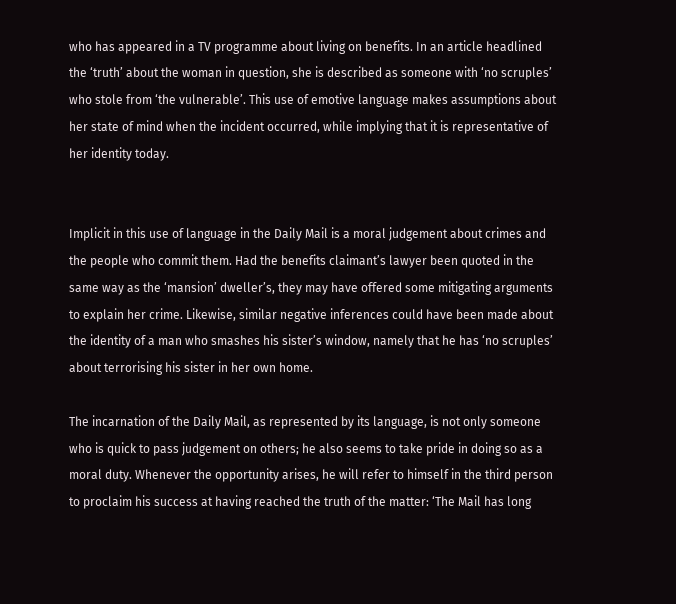who has appeared in a TV programme about living on benefits. In an article headlined the ‘truth’ about the woman in question, she is described as someone with ‘no scruples’ who stole from ‘the vulnerable’. This use of emotive language makes assumptions about her state of mind when the incident occurred, while implying that it is representative of her identity today.


Implicit in this use of language in the Daily Mail is a moral judgement about crimes and the people who commit them. Had the benefits claimant’s lawyer been quoted in the same way as the ‘mansion’ dweller’s, they may have offered some mitigating arguments to explain her crime. Likewise, similar negative inferences could have been made about the identity of a man who smashes his sister’s window, namely that he has ‘no scruples’ about terrorising his sister in her own home.

The incarnation of the Daily Mail, as represented by its language, is not only someone who is quick to pass judgement on others; he also seems to take pride in doing so as a moral duty. Whenever the opportunity arises, he will refer to himself in the third person to proclaim his success at having reached the truth of the matter: ‘The Mail has long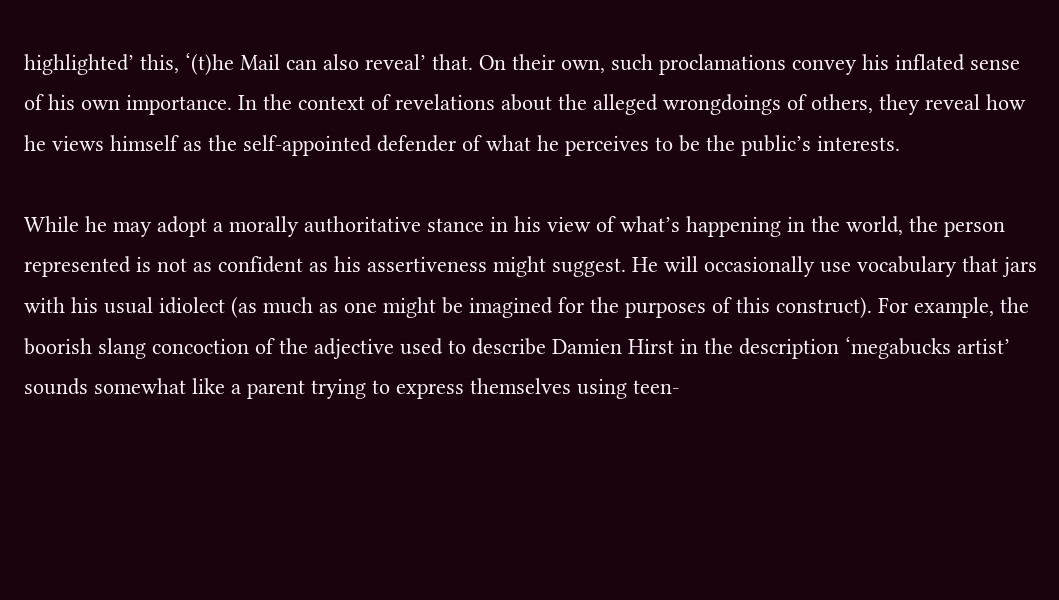highlighted’ this, ‘(t)he Mail can also reveal’ that. On their own, such proclamations convey his inflated sense of his own importance. In the context of revelations about the alleged wrongdoings of others, they reveal how he views himself as the self-appointed defender of what he perceives to be the public’s interests.

While he may adopt a morally authoritative stance in his view of what’s happening in the world, the person represented is not as confident as his assertiveness might suggest. He will occasionally use vocabulary that jars with his usual idiolect (as much as one might be imagined for the purposes of this construct). For example, the boorish slang concoction of the adjective used to describe Damien Hirst in the description ‘megabucks artist’ sounds somewhat like a parent trying to express themselves using teen-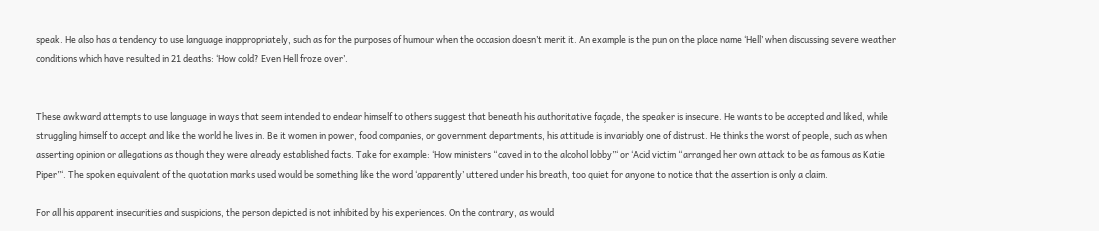speak. He also has a tendency to use language inappropriately, such as for the purposes of humour when the occasion doesn’t merit it. An example is the pun on the place name ‘Hell’ when discussing severe weather conditions which have resulted in 21 deaths: ‘How cold? Even Hell froze over’.


These awkward attempts to use language in ways that seem intended to endear himself to others suggest that beneath his authoritative façade, the speaker is insecure. He wants to be accepted and liked, while struggling himself to accept and like the world he lives in. Be it women in power, food companies, or government departments, his attitude is invariably one of distrust. He thinks the worst of people, such as when asserting opinion or allegations as though they were already established facts. Take for example: ‘How ministers “caved in to the alcohol lobby”‘ or ‘Acid victim “arranged her own attack to be as famous as Katie Piper”‘. The spoken equivalent of the quotation marks used would be something like the word ‘apparently’ uttered under his breath, too quiet for anyone to notice that the assertion is only a claim.

For all his apparent insecurities and suspicions, the person depicted is not inhibited by his experiences. On the contrary, as would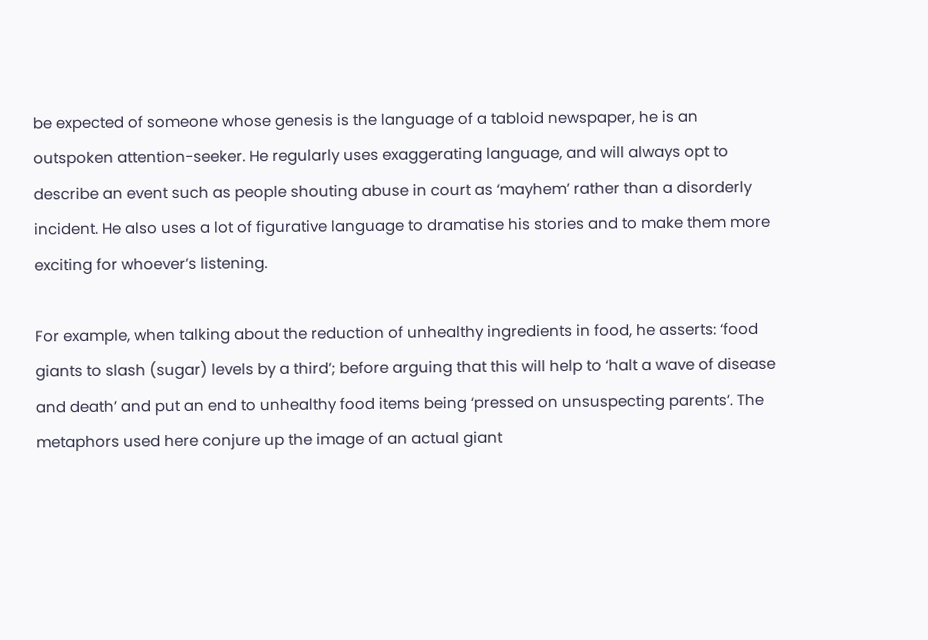be expected of someone whose genesis is the language of a tabloid newspaper, he is an outspoken attention-seeker. He regularly uses exaggerating language, and will always opt to describe an event such as people shouting abuse in court as ‘mayhem’ rather than a disorderly incident. He also uses a lot of figurative language to dramatise his stories and to make them more exciting for whoever’s listening.

For example, when talking about the reduction of unhealthy ingredients in food, he asserts: ‘food giants to slash (sugar) levels by a third’; before arguing that this will help to ‘halt a wave of disease and death’ and put an end to unhealthy food items being ‘pressed on unsuspecting parents’. The metaphors used here conjure up the image of an actual giant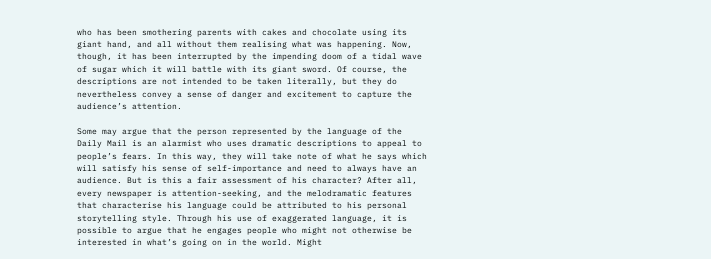who has been smothering parents with cakes and chocolate using its giant hand, and all without them realising what was happening. Now, though, it has been interrupted by the impending doom of a tidal wave of sugar which it will battle with its giant sword. Of course, the descriptions are not intended to be taken literally, but they do nevertheless convey a sense of danger and excitement to capture the audience’s attention.

Some may argue that the person represented by the language of the Daily Mail is an alarmist who uses dramatic descriptions to appeal to people’s fears. In this way, they will take note of what he says which will satisfy his sense of self-importance and need to always have an audience. But is this a fair assessment of his character? After all, every newspaper is attention-seeking, and the melodramatic features that characterise his language could be attributed to his personal storytelling style. Through his use of exaggerated language, it is possible to argue that he engages people who might not otherwise be interested in what’s going on in the world. Might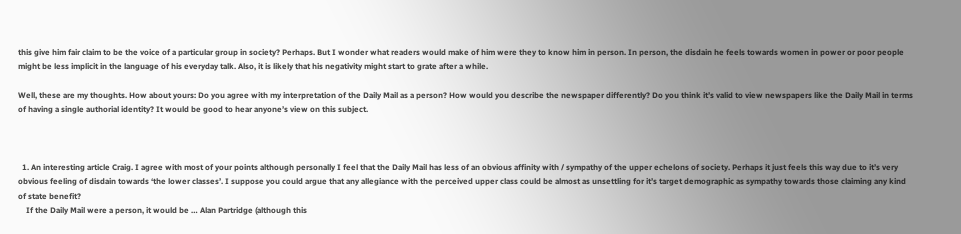this give him fair claim to be the voice of a particular group in society? Perhaps. But I wonder what readers would make of him were they to know him in person. In person, the disdain he feels towards women in power or poor people might be less implicit in the language of his everyday talk. Also, it is likely that his negativity might start to grate after a while.

Well, these are my thoughts. How about yours: Do you agree with my interpretation of the Daily Mail as a person? How would you describe the newspaper differently? Do you think it’s valid to view newspapers like the Daily Mail in terms of having a single authorial identity? It would be good to hear anyone’s view on this subject.



  1. An interesting article Craig. I agree with most of your points although personally I feel that the Daily Mail has less of an obvious affinity with / sympathy of the upper echelons of society. Perhaps it just feels this way due to it’s very obvious feeling of disdain towards ‘the lower classes’. I suppose you could argue that any allegiance with the perceived upper class could be almost as unsettling for it’s target demographic as sympathy towards those claiming any kind of state benefit?
    If the Daily Mail were a person, it would be … Alan Partridge (although this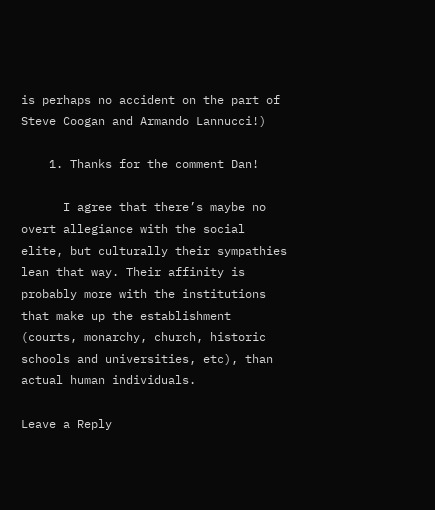is perhaps no accident on the part of Steve Coogan and Armando Lannucci!)

    1. Thanks for the comment Dan!

      I agree that there’s maybe no overt allegiance with the social elite, but culturally their sympathies lean that way. Their affinity is probably more with the institutions that make up the establishment (courts, monarchy, church, historic schools and universities, etc), than actual human individuals.

Leave a Reply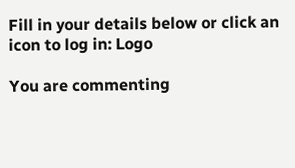Fill in your details below or click an icon to log in: Logo

You are commenting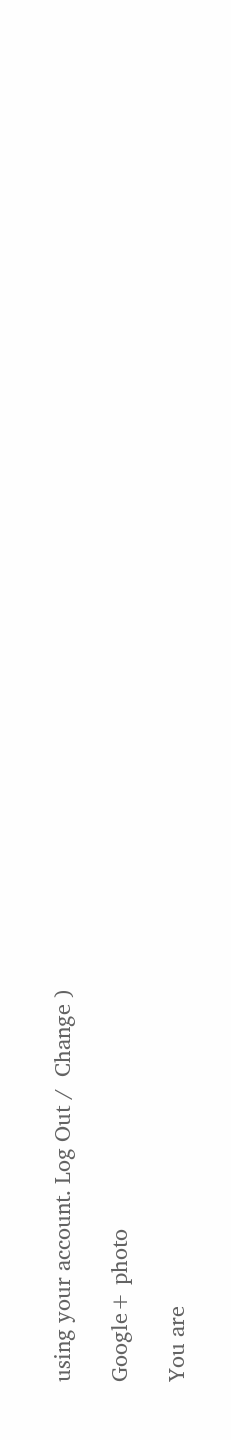using your account. Log Out /  Change )

Google+ photo

You are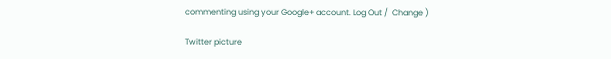commenting using your Google+ account. Log Out /  Change )

Twitter picture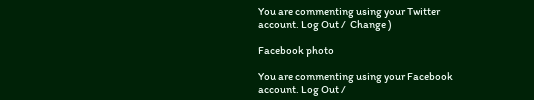You are commenting using your Twitter account. Log Out /  Change )

Facebook photo

You are commenting using your Facebook account. Log Out /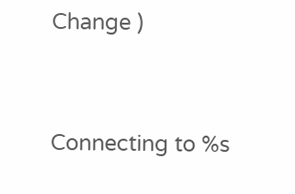Change )


Connecting to %s